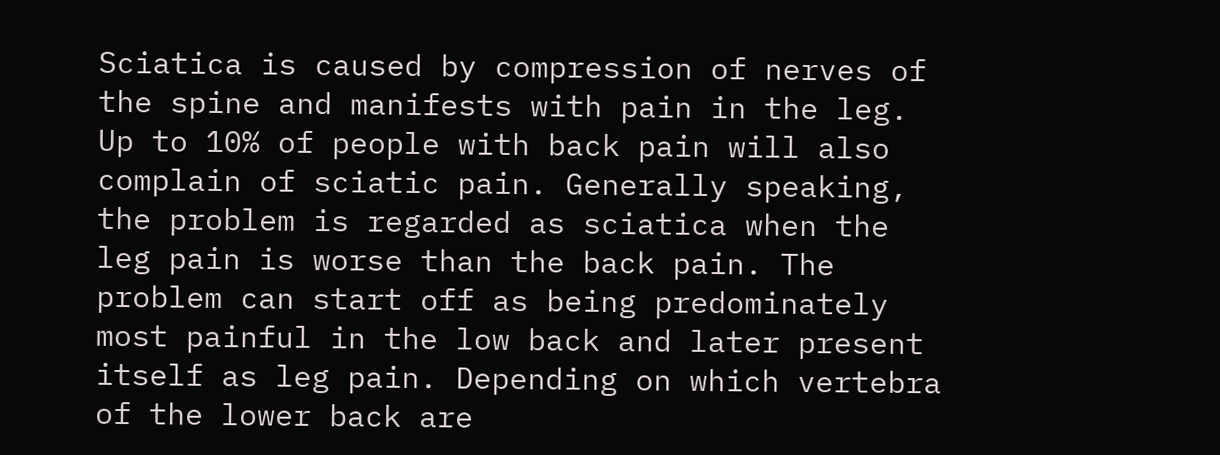Sciatica is caused by compression of nerves of the spine and manifests with pain in the leg. Up to 10% of people with back pain will also complain of sciatic pain. Generally speaking, the problem is regarded as sciatica when the leg pain is worse than the back pain. The problem can start off as being predominately most painful in the low back and later present itself as leg pain. Depending on which vertebra of the lower back are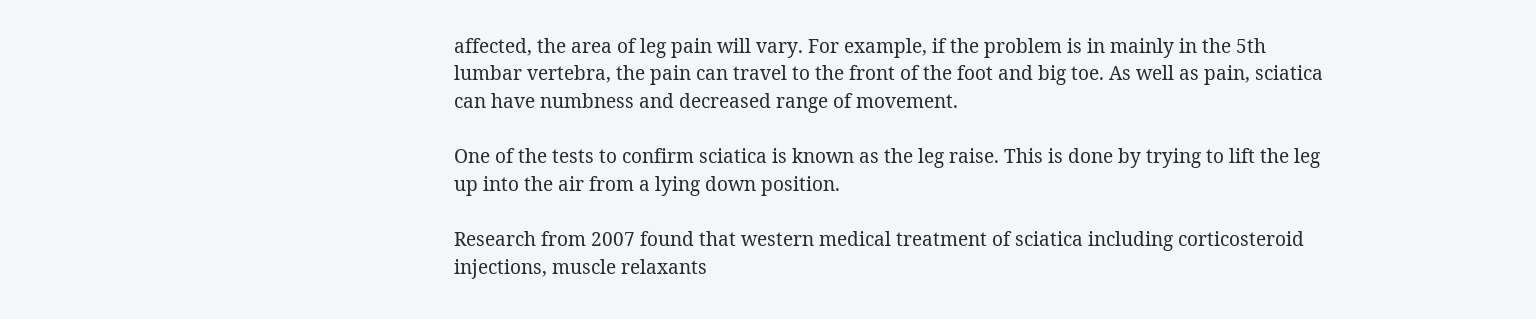affected, the area of leg pain will vary. For example, if the problem is in mainly in the 5th lumbar vertebra, the pain can travel to the front of the foot and big toe. As well as pain, sciatica can have numbness and decreased range of movement.

One of the tests to confirm sciatica is known as the leg raise. This is done by trying to lift the leg up into the air from a lying down position.

Research from 2007 found that western medical treatment of sciatica including corticosteroid injections, muscle relaxants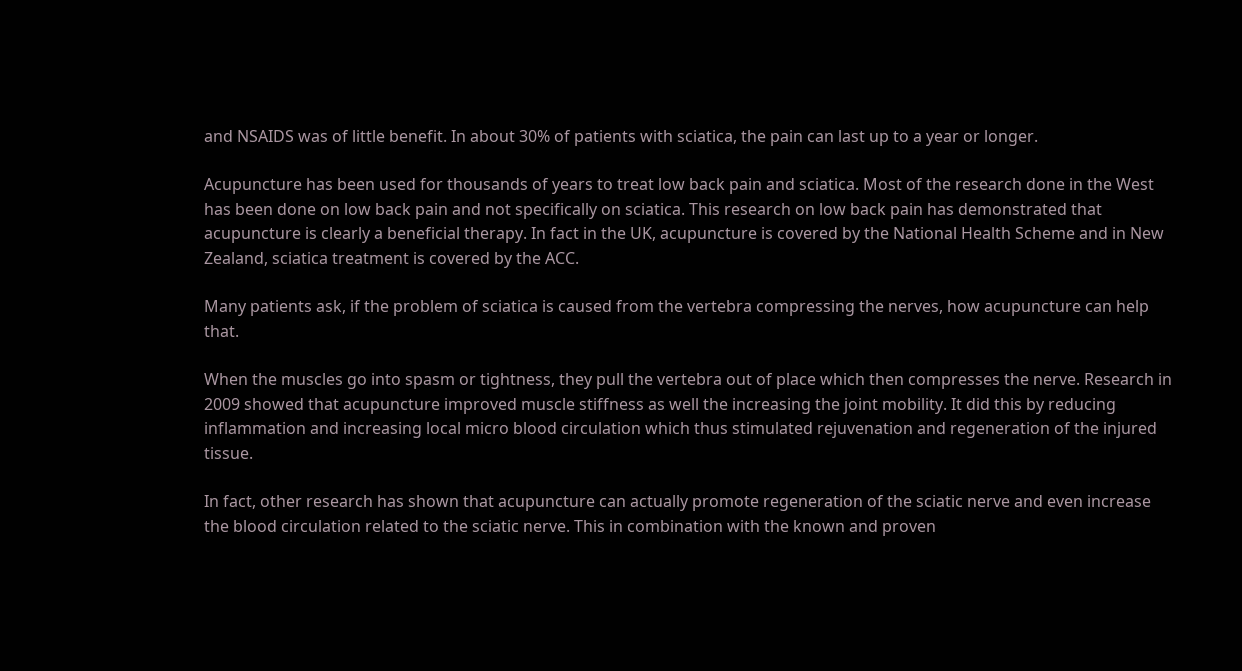and NSAIDS was of little benefit. In about 30% of patients with sciatica, the pain can last up to a year or longer.

Acupuncture has been used for thousands of years to treat low back pain and sciatica. Most of the research done in the West has been done on low back pain and not specifically on sciatica. This research on low back pain has demonstrated that acupuncture is clearly a beneficial therapy. In fact in the UK, acupuncture is covered by the National Health Scheme and in New Zealand, sciatica treatment is covered by the ACC.

Many patients ask, if the problem of sciatica is caused from the vertebra compressing the nerves, how acupuncture can help that.

When the muscles go into spasm or tightness, they pull the vertebra out of place which then compresses the nerve. Research in 2009 showed that acupuncture improved muscle stiffness as well the increasing the joint mobility. It did this by reducing inflammation and increasing local micro blood circulation which thus stimulated rejuvenation and regeneration of the injured tissue.

In fact, other research has shown that acupuncture can actually promote regeneration of the sciatic nerve and even increase the blood circulation related to the sciatic nerve. This in combination with the known and proven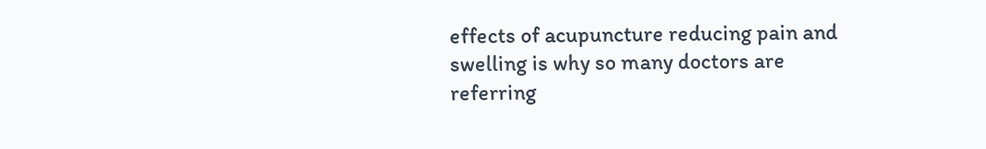effects of acupuncture reducing pain and swelling is why so many doctors are referring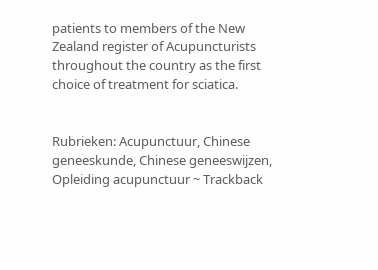patients to members of the New Zealand register of Acupuncturists throughout the country as the first choice of treatment for sciatica.


Rubrieken: Acupunctuur, Chinese geneeskunde, Chinese geneeswijzen, Opleiding acupunctuur ~ Trackback